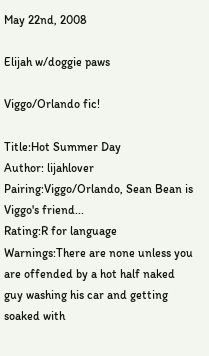May 22nd, 2008

Elijah w/doggie paws

Viggo/Orlando fic!

Title:Hot Summer Day
Author: lijahlover
Pairing:Viggo/Orlando, Sean Bean is Viggo's friend...
Rating:R for language
Warnings:There are none unless you are offended by a hot half naked guy washing his car and getting soaked with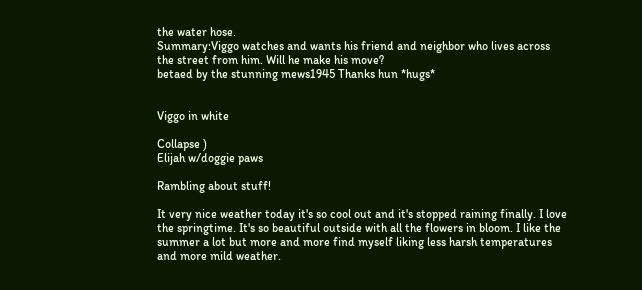the water hose.
Summary:Viggo watches and wants his friend and neighbor who lives across the street from him. Will he make his move?
betaed by the stunning mews1945 Thanks hun *hugs*


Viggo in white

Collapse )
Elijah w/doggie paws

Rambling about stuff!

It very nice weather today it's so cool out and it's stopped raining finally. I love the springtime. It's so beautiful outside with all the flowers in bloom. I like the summer a lot but more and more find myself liking less harsh temperatures and more mild weather.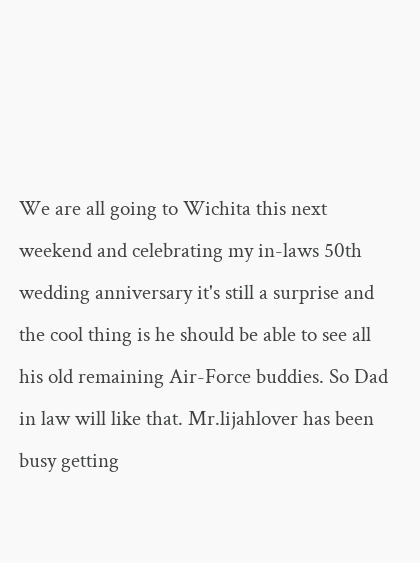We are all going to Wichita this next weekend and celebrating my in-laws 50th wedding anniversary it's still a surprise and the cool thing is he should be able to see all his old remaining Air-Force buddies. So Dad in law will like that. Mr.lijahlover has been busy getting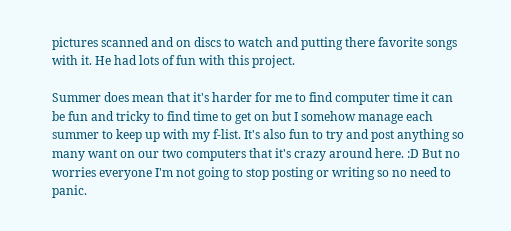pictures scanned and on discs to watch and putting there favorite songs with it. He had lots of fun with this project.

Summer does mean that it's harder for me to find computer time it can be fun and tricky to find time to get on but I somehow manage each summer to keep up with my f-list. It's also fun to try and post anything so many want on our two computers that it's crazy around here. :D But no worries everyone I'm not going to stop posting or writing so no need to panic.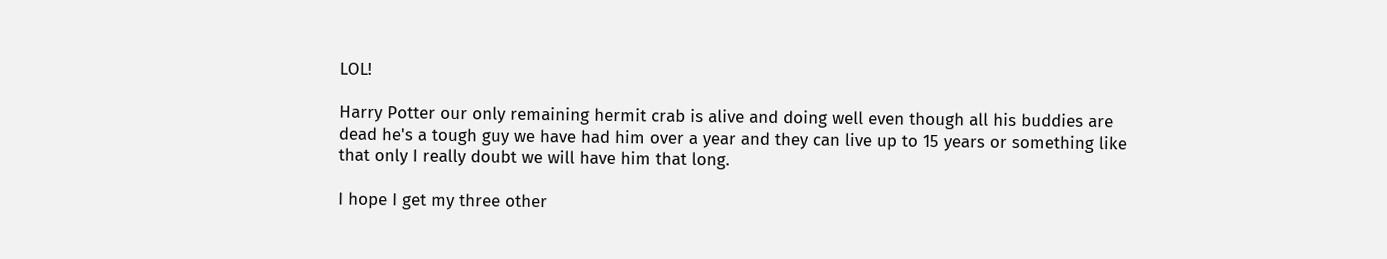LOL!

Harry Potter our only remaining hermit crab is alive and doing well even though all his buddies are dead he's a tough guy we have had him over a year and they can live up to 15 years or something like that only I really doubt we will have him that long.

I hope I get my three other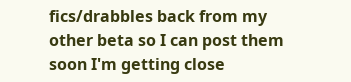fics/drabbles back from my other beta so I can post them soon I'm getting close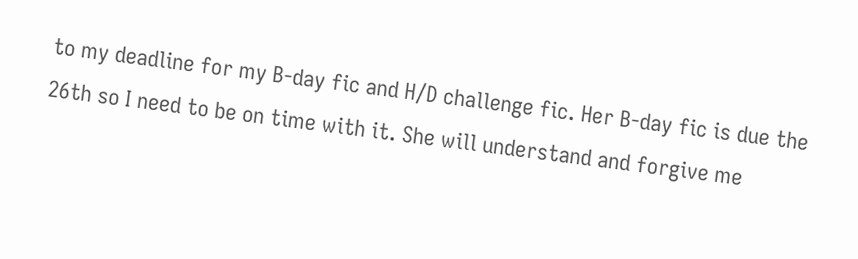to my deadline for my B-day fic and H/D challenge fic. Her B-day fic is due the 26th so I need to be on time with it. She will understand and forgive me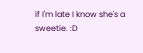if I'm late I know she's a sweetie. :D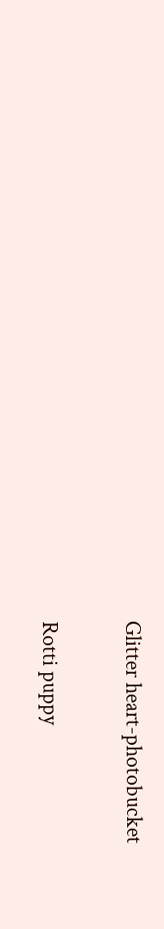Glitter heart-photobucket

Rotti puppy